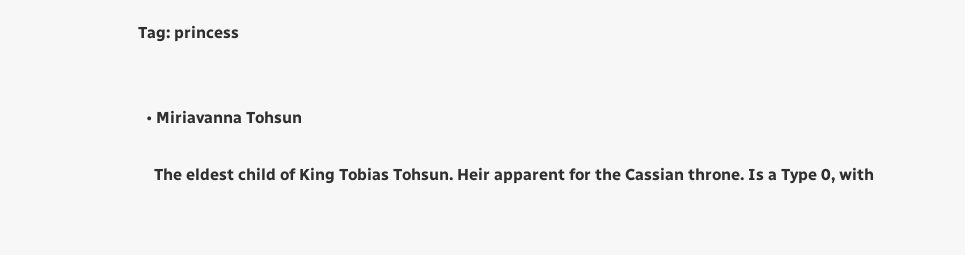Tag: princess


  • Miriavanna Tohsun

    The eldest child of King Tobias Tohsun. Heir apparent for the Cassian throne. Is a Type 0, with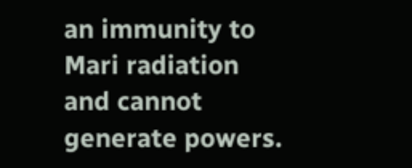an immunity to Mari radiation and cannot generate powers.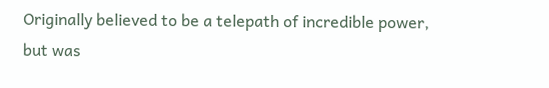Originally believed to be a telepath of incredible power, but was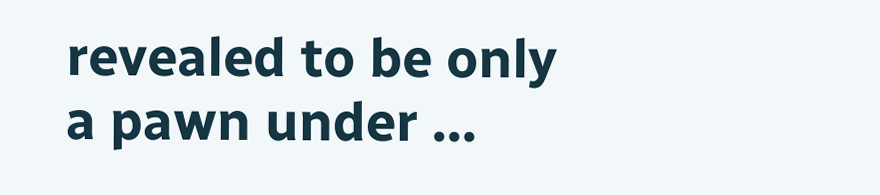revealed to be only a pawn under …